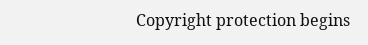Copyright protection begins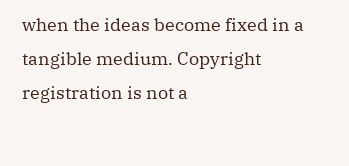when the ideas become fixed in a tangible medium. Copyright registration is not a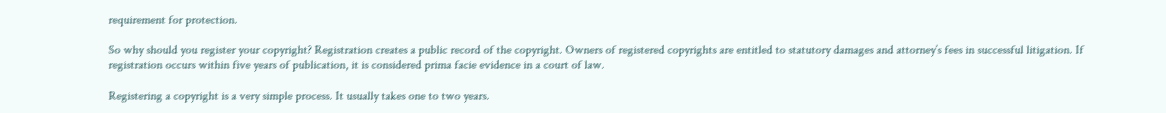requirement for protection.

So why should you register your copyright? Registration creates a public record of the copyright. Owners of registered copyrights are entitled to statutory damages and attorney’s fees in successful litigation. If registration occurs within five years of publication, it is considered prima facie evidence in a court of law.

Registering a copyright is a very simple process. It usually takes one to two years.